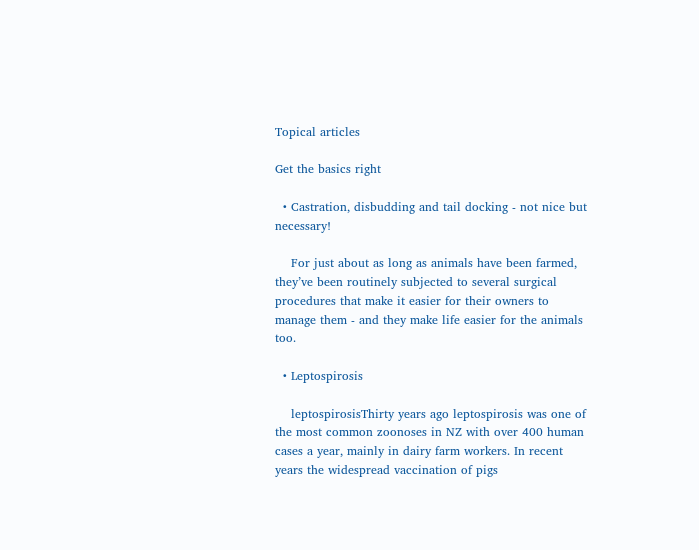Topical articles

Get the basics right

  • Castration, disbudding and tail docking - not nice but necessary!

    For just about as long as animals have been farmed, they’ve been routinely subjected to several surgical procedures that make it easier for their owners to manage them - and they make life easier for the animals too.

  • Leptospirosis

    leptospirosisThirty years ago leptospirosis was one of the most common zoonoses in NZ with over 400 human cases a year, mainly in dairy farm workers. In recent years the widespread vaccination of pigs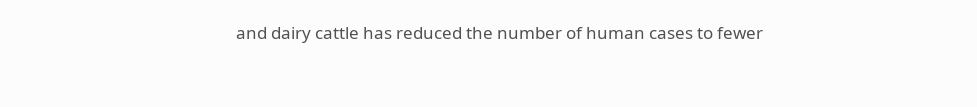and dairy cattle has reduced the number of human cases to fewer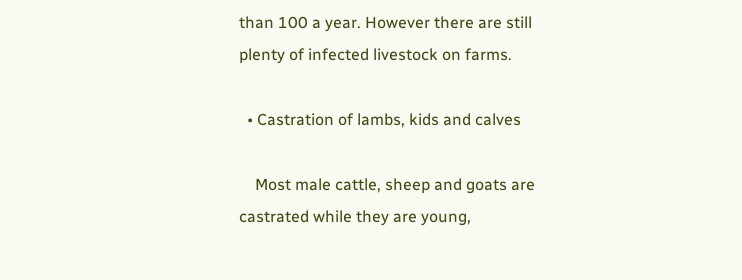than 100 a year. However there are still plenty of infected livestock on farms.

  • Castration of lambs, kids and calves

    Most male cattle, sheep and goats are castrated while they are young,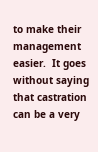to make their management easier.  It goes without saying that castration can be a very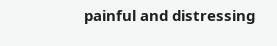painful and distressing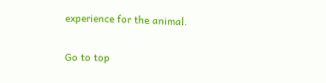experience for the animal.

Go to top